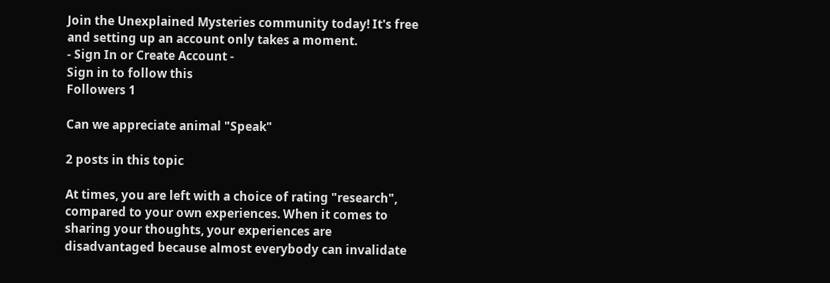Join the Unexplained Mysteries community today! It's free and setting up an account only takes a moment.
- Sign In or Create Account -
Sign in to follow this
Followers 1

Can we appreciate animal "Speak"

2 posts in this topic

At times, you are left with a choice of rating "research", compared to your own experiences. When it comes to sharing your thoughts, your experiences are disadvantaged because almost everybody can invalidate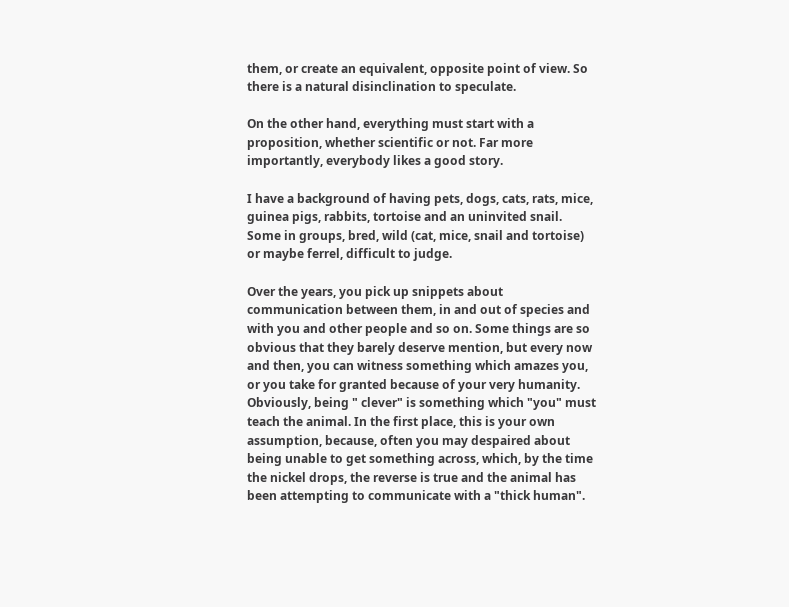them, or create an equivalent, opposite point of view. So there is a natural disinclination to speculate.

On the other hand, everything must start with a proposition, whether scientific or not. Far more importantly, everybody likes a good story.

I have a background of having pets, dogs, cats, rats, mice, guinea pigs, rabbits, tortoise and an uninvited snail. Some in groups, bred, wild (cat, mice, snail and tortoise) or maybe ferrel, difficult to judge.

Over the years, you pick up snippets about communication between them, in and out of species and with you and other people and so on. Some things are so obvious that they barely deserve mention, but every now and then, you can witness something which amazes you, or you take for granted because of your very humanity. Obviously, being " clever" is something which "you" must teach the animal. In the first place, this is your own assumption, because, often you may despaired about being unable to get something across, which, by the time the nickel drops, the reverse is true and the animal has been attempting to communicate with a "thick human".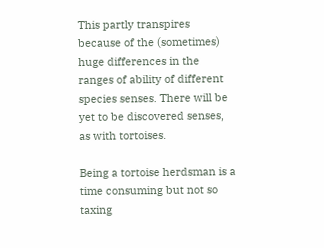This partly transpires because of the (sometimes) huge differences in the ranges of ability of different species senses. There will be yet to be discovered senses, as with tortoises.

Being a tortoise herdsman is a time consuming but not so taxing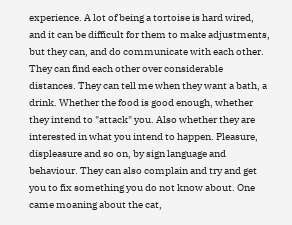experience. A lot of being a tortoise is hard wired, and it can be difficult for them to make adjustments, but they can, and do communicate with each other. They can find each other over considerable distances. They can tell me when they want a bath, a drink. Whether the food is good enough, whether they intend to "attack" you. Also whether they are interested in what you intend to happen. Pleasure, displeasure and so on, by sign language and behaviour. They can also complain and try and get you to fix something you do not know about. One came moaning about the cat,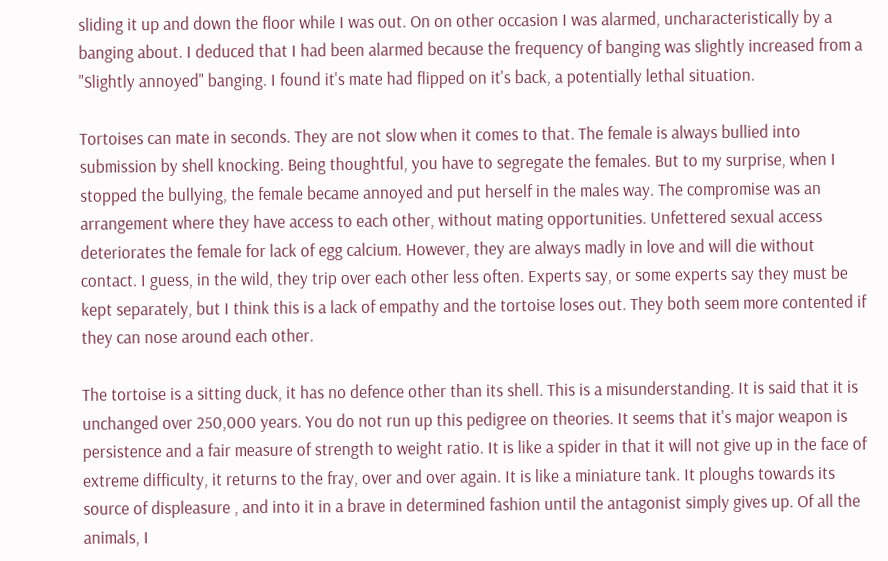sliding it up and down the floor while I was out. On on other occasion I was alarmed, uncharacteristically by a banging about. I deduced that I had been alarmed because the frequency of banging was slightly increased from a "Slightly annoyed" banging. I found it's mate had flipped on it's back, a potentially lethal situation.

Tortoises can mate in seconds. They are not slow when it comes to that. The female is always bullied into submission by shell knocking. Being thoughtful, you have to segregate the females. But to my surprise, when I stopped the bullying, the female became annoyed and put herself in the males way. The compromise was an arrangement where they have access to each other, without mating opportunities. Unfettered sexual access deteriorates the female for lack of egg calcium. However, they are always madly in love and will die without contact. I guess, in the wild, they trip over each other less often. Experts say, or some experts say they must be kept separately, but I think this is a lack of empathy and the tortoise loses out. They both seem more contented if they can nose around each other.

The tortoise is a sitting duck, it has no defence other than its shell. This is a misunderstanding. It is said that it is unchanged over 250,000 years. You do not run up this pedigree on theories. It seems that it's major weapon is persistence and a fair measure of strength to weight ratio. It is like a spider in that it will not give up in the face of extreme difficulty, it returns to the fray, over and over again. It is like a miniature tank. It ploughs towards its source of displeasure , and into it in a brave in determined fashion until the antagonist simply gives up. Of all the animals, I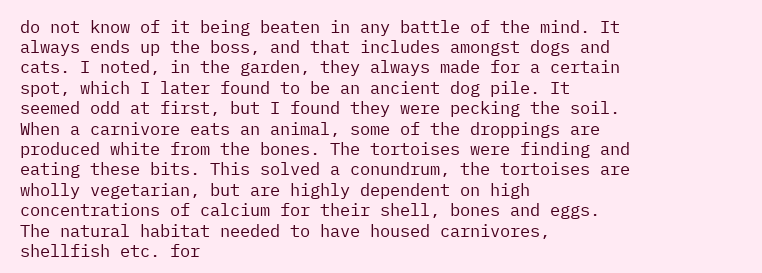do not know of it being beaten in any battle of the mind. It always ends up the boss, and that includes amongst dogs and cats. I noted, in the garden, they always made for a certain spot, which I later found to be an ancient dog pile. It seemed odd at first, but I found they were pecking the soil. When a carnivore eats an animal, some of the droppings are produced white from the bones. The tortoises were finding and eating these bits. This solved a conundrum, the tortoises are wholly vegetarian, but are highly dependent on high concentrations of calcium for their shell, bones and eggs. The natural habitat needed to have housed carnivores, shellfish etc. for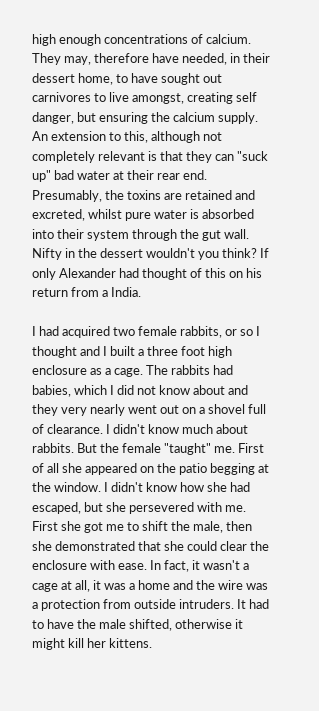high enough concentrations of calcium. They may, therefore have needed, in their dessert home, to have sought out carnivores to live amongst, creating self danger, but ensuring the calcium supply. An extension to this, although not completely relevant is that they can "suck up" bad water at their rear end. Presumably, the toxins are retained and excreted, whilst pure water is absorbed into their system through the gut wall. Nifty in the dessert wouldn't you think? If only Alexander had thought of this on his return from a India.

I had acquired two female rabbits, or so I thought and I built a three foot high enclosure as a cage. The rabbits had babies, which I did not know about and they very nearly went out on a shovel full of clearance. I didn't know much about rabbits. But the female "taught" me. First of all she appeared on the patio begging at the window. I didn't know how she had escaped, but she persevered with me. First she got me to shift the male, then she demonstrated that she could clear the enclosure with ease. In fact, it wasn't a cage at all, it was a home and the wire was a protection from outside intruders. It had to have the male shifted, otherwise it might kill her kittens.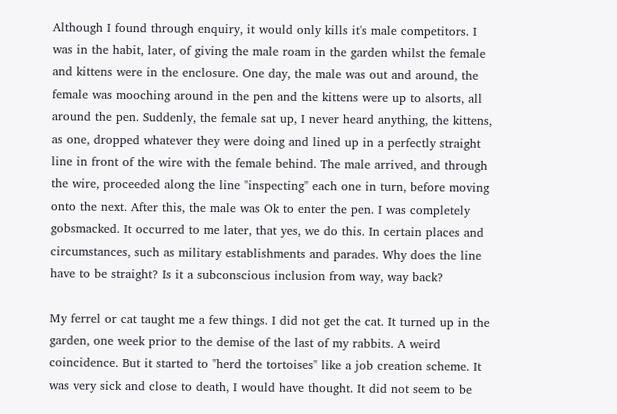Although I found through enquiry, it would only kills it's male competitors. I was in the habit, later, of giving the male roam in the garden whilst the female and kittens were in the enclosure. One day, the male was out and around, the female was mooching around in the pen and the kittens were up to alsorts, all around the pen. Suddenly, the female sat up, I never heard anything, the kittens, as one, dropped whatever they were doing and lined up in a perfectly straight line in front of the wire with the female behind. The male arrived, and through the wire, proceeded along the line "inspecting" each one in turn, before moving onto the next. After this, the male was Ok to enter the pen. I was completely gobsmacked. It occurred to me later, that yes, we do this. In certain places and circumstances, such as military establishments and parades. Why does the line have to be straight? Is it a subconscious inclusion from way, way back?

My ferrel or cat taught me a few things. I did not get the cat. It turned up in the garden, one week prior to the demise of the last of my rabbits. A weird coincidence. But it started to "herd the tortoises" like a job creation scheme. It was very sick and close to death, I would have thought. It did not seem to be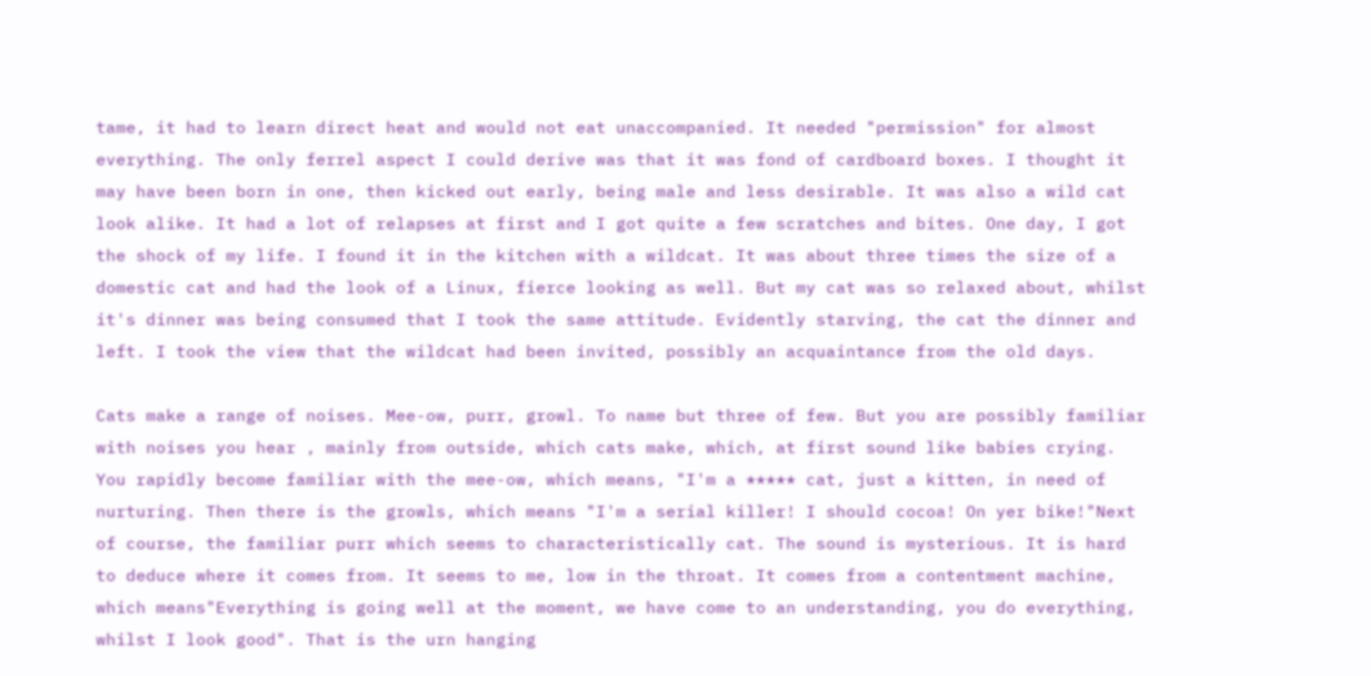tame, it had to learn direct heat and would not eat unaccompanied. It needed "permission" for almost everything. The only ferrel aspect I could derive was that it was fond of cardboard boxes. I thought it may have been born in one, then kicked out early, being male and less desirable. It was also a wild cat look alike. It had a lot of relapses at first and I got quite a few scratches and bites. One day, I got the shock of my life. I found it in the kitchen with a wildcat. It was about three times the size of a domestic cat and had the look of a Linux, fierce looking as well. But my cat was so relaxed about, whilst it's dinner was being consumed that I took the same attitude. Evidently starving, the cat the dinner and left. I took the view that the wildcat had been invited, possibly an acquaintance from the old days.

Cats make a range of noises. Mee-ow, purr, growl. To name but three of few. But you are possibly familiar with noises you hear , mainly from outside, which cats make, which, at first sound like babies crying. You rapidly become familiar with the mee-ow, which means, "I'm a ***** cat, just a kitten, in need of nurturing. Then there is the growls, which means "I'm a serial killer! I should cocoa! On yer bike!"Next of course, the familiar purr which seems to characteristically cat. The sound is mysterious. It is hard to deduce where it comes from. It seems to me, low in the throat. It comes from a contentment machine, which means"Everything is going well at the moment, we have come to an understanding, you do everything, whilst I look good". That is the urn hanging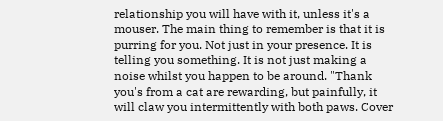relationship you will have with it, unless it's a mouser. The main thing to remember is that it is purring for you. Not just in your presence. It is telling you something. It is not just making a noise whilst you happen to be around. "Thank you's from a cat are rewarding, but painfully, it will claw you intermittently with both paws. Cover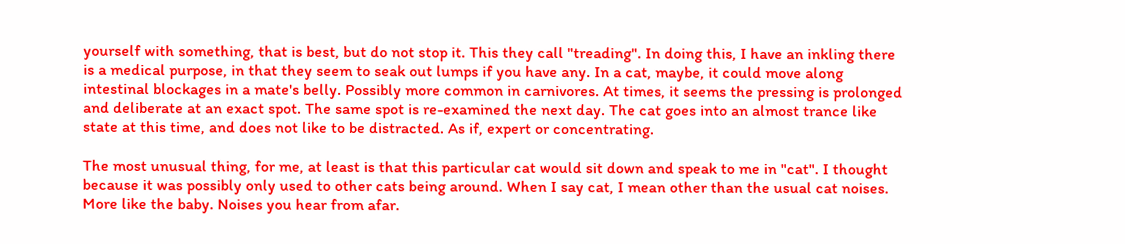yourself with something, that is best, but do not stop it. This they call "treading". In doing this, I have an inkling there is a medical purpose, in that they seem to seak out lumps if you have any. In a cat, maybe, it could move along intestinal blockages in a mate's belly. Possibly more common in carnivores. At times, it seems the pressing is prolonged and deliberate at an exact spot. The same spot is re-examined the next day. The cat goes into an almost trance like state at this time, and does not like to be distracted. As if, expert or concentrating.

The most unusual thing, for me, at least is that this particular cat would sit down and speak to me in "cat". I thought because it was possibly only used to other cats being around. When I say cat, I mean other than the usual cat noises. More like the baby. Noises you hear from afar.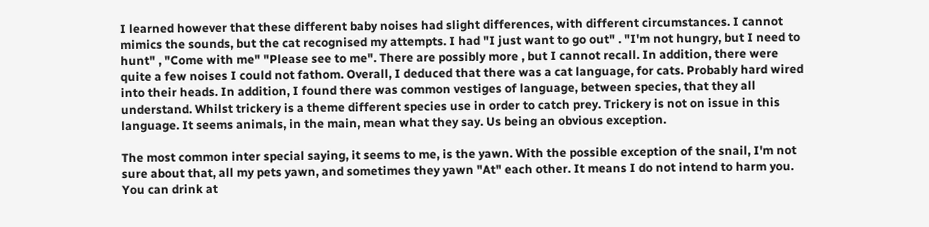I learned however that these different baby noises had slight differences, with different circumstances. I cannot mimics the sounds, but the cat recognised my attempts. I had "I just want to go out" . "I'm not hungry, but I need to hunt" , "Come with me" "Please see to me". There are possibly more , but I cannot recall. In addition, there were quite a few noises I could not fathom. Overall, I deduced that there was a cat language, for cats. Probably hard wired into their heads. In addition, I found there was common vestiges of language, between species, that they all understand. Whilst trickery is a theme different species use in order to catch prey. Trickery is not on issue in this language. It seems animals, in the main, mean what they say. Us being an obvious exception.

The most common inter special saying, it seems to me, is the yawn. With the possible exception of the snail, I'm not sure about that, all my pets yawn, and sometimes they yawn "At" each other. It means I do not intend to harm you. You can drink at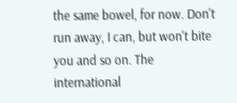the same bowel, for now. Don't run away, I can, but won't bite you and so on. The international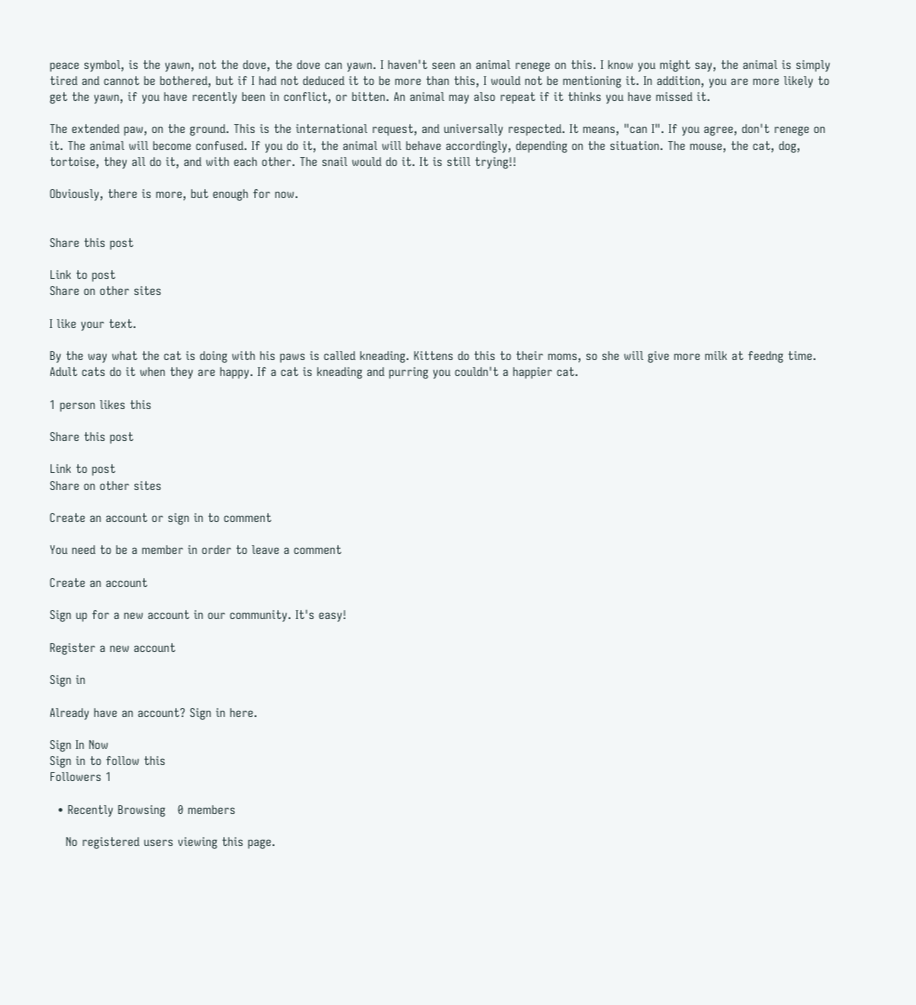peace symbol, is the yawn, not the dove, the dove can yawn. I haven't seen an animal renege on this. I know you might say, the animal is simply tired and cannot be bothered, but if I had not deduced it to be more than this, I would not be mentioning it. In addition, you are more likely to get the yawn, if you have recently been in conflict, or bitten. An animal may also repeat if it thinks you have missed it.

The extended paw, on the ground. This is the international request, and universally respected. It means, "can I". If you agree, don't renege on it. The animal will become confused. If you do it, the animal will behave accordingly, depending on the situation. The mouse, the cat, dog, tortoise, they all do it, and with each other. The snail would do it. It is still trying!!

Obviously, there is more, but enough for now.


Share this post

Link to post
Share on other sites

I like your text.

By the way what the cat is doing with his paws is called kneading. Kittens do this to their moms, so she will give more milk at feedng time. Adult cats do it when they are happy. If a cat is kneading and purring you couldn't a happier cat.

1 person likes this

Share this post

Link to post
Share on other sites

Create an account or sign in to comment

You need to be a member in order to leave a comment

Create an account

Sign up for a new account in our community. It's easy!

Register a new account

Sign in

Already have an account? Sign in here.

Sign In Now
Sign in to follow this
Followers 1

  • Recently Browsing   0 members

    No registered users viewing this page.